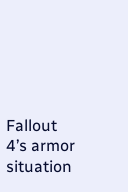Fallout 4’s armor situation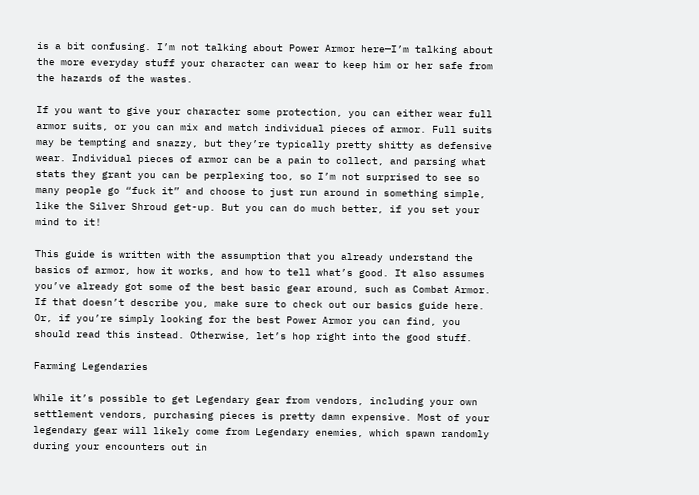is a bit confusing. I’m not talking about Power Armor here—I’m talking about the more everyday stuff your character can wear to keep him or her safe from the hazards of the wastes.

If you want to give your character some protection, you can either wear full armor suits, or you can mix and match individual pieces of armor. Full suits may be tempting and snazzy, but they’re typically pretty shitty as defensive wear. Individual pieces of armor can be a pain to collect, and parsing what stats they grant you can be perplexing too, so I’m not surprised to see so many people go “fuck it” and choose to just run around in something simple, like the Silver Shroud get-up. But you can do much better, if you set your mind to it!

This guide is written with the assumption that you already understand the basics of armor, how it works, and how to tell what’s good. It also assumes you’ve already got some of the best basic gear around, such as Combat Armor. If that doesn’t describe you, make sure to check out our basics guide here. Or, if you’re simply looking for the best Power Armor you can find, you should read this instead. Otherwise, let’s hop right into the good stuff.

Farming Legendaries

While it’s possible to get Legendary gear from vendors, including your own settlement vendors, purchasing pieces is pretty damn expensive. Most of your legendary gear will likely come from Legendary enemies, which spawn randomly during your encounters out in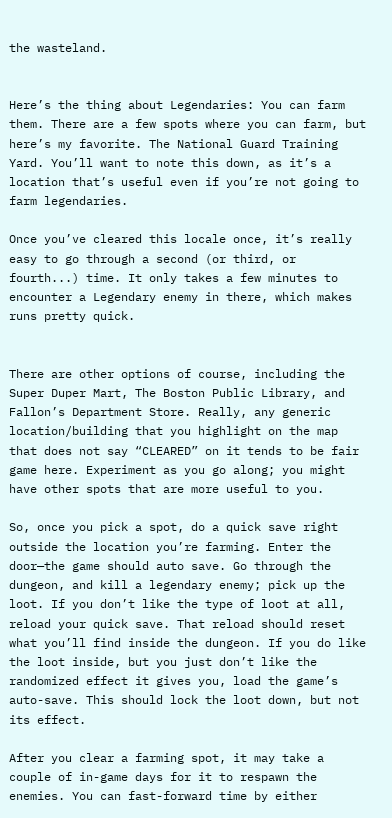the wasteland.


Here’s the thing about Legendaries: You can farm them. There are a few spots where you can farm, but here’s my favorite. The National Guard Training Yard. You’ll want to note this down, as it’s a location that’s useful even if you’re not going to farm legendaries.

Once you’ve cleared this locale once, it’s really easy to go through a second (or third, or fourth...) time. It only takes a few minutes to encounter a Legendary enemy in there, which makes runs pretty quick.


There are other options of course, including the Super Duper Mart, The Boston Public Library, and Fallon’s Department Store. Really, any generic location/building that you highlight on the map that does not say “CLEARED” on it tends to be fair game here. Experiment as you go along; you might have other spots that are more useful to you.

So, once you pick a spot, do a quick save right outside the location you’re farming. Enter the door—the game should auto save. Go through the dungeon, and kill a legendary enemy; pick up the loot. If you don’t like the type of loot at all, reload your quick save. That reload should reset what you’ll find inside the dungeon. If you do like the loot inside, but you just don’t like the randomized effect it gives you, load the game’s auto-save. This should lock the loot down, but not its effect.

After you clear a farming spot, it may take a couple of in-game days for it to respawn the enemies. You can fast-forward time by either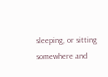sleeping, or sitting somewhere and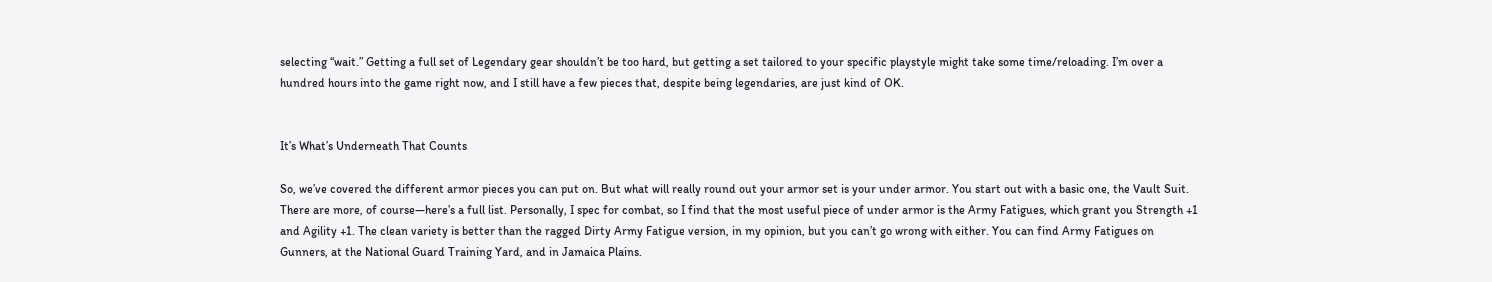selecting “wait.” Getting a full set of Legendary gear shouldn’t be too hard, but getting a set tailored to your specific playstyle might take some time/reloading. I’m over a hundred hours into the game right now, and I still have a few pieces that, despite being legendaries, are just kind of OK.


It’s What’s Underneath That Counts

So, we’ve covered the different armor pieces you can put on. But what will really round out your armor set is your under armor. You start out with a basic one, the Vault Suit. There are more, of course—here’s a full list. Personally, I spec for combat, so I find that the most useful piece of under armor is the Army Fatigues, which grant you Strength +1 and Agility +1. The clean variety is better than the ragged Dirty Army Fatigue version, in my opinion, but you can’t go wrong with either. You can find Army Fatigues on Gunners, at the National Guard Training Yard, and in Jamaica Plains.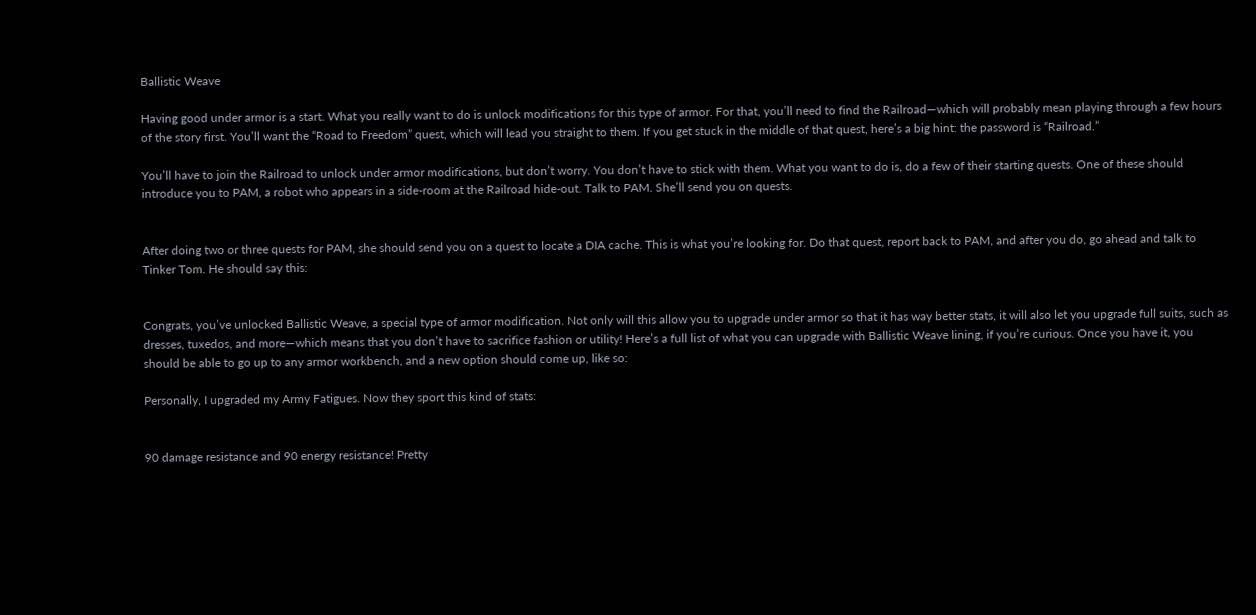Ballistic Weave

Having good under armor is a start. What you really want to do is unlock modifications for this type of armor. For that, you’ll need to find the Railroad—which will probably mean playing through a few hours of the story first. You’ll want the “Road to Freedom” quest, which will lead you straight to them. If you get stuck in the middle of that quest, here’s a big hint: the password is “Railroad.”

You’ll have to join the Railroad to unlock under armor modifications, but don’t worry. You don’t have to stick with them. What you want to do is, do a few of their starting quests. One of these should introduce you to PAM, a robot who appears in a side-room at the Railroad hide-out. Talk to PAM. She’ll send you on quests.


After doing two or three quests for PAM, she should send you on a quest to locate a DIA cache. This is what you’re looking for. Do that quest, report back to PAM, and after you do, go ahead and talk to Tinker Tom. He should say this:


Congrats, you’ve unlocked Ballistic Weave, a special type of armor modification. Not only will this allow you to upgrade under armor so that it has way better stats, it will also let you upgrade full suits, such as dresses, tuxedos, and more—which means that you don’t have to sacrifice fashion or utility! Here’s a full list of what you can upgrade with Ballistic Weave lining, if you’re curious. Once you have it, you should be able to go up to any armor workbench, and a new option should come up, like so:

Personally, I upgraded my Army Fatigues. Now they sport this kind of stats:


90 damage resistance and 90 energy resistance! Pretty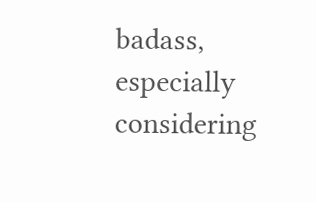badass, especially considering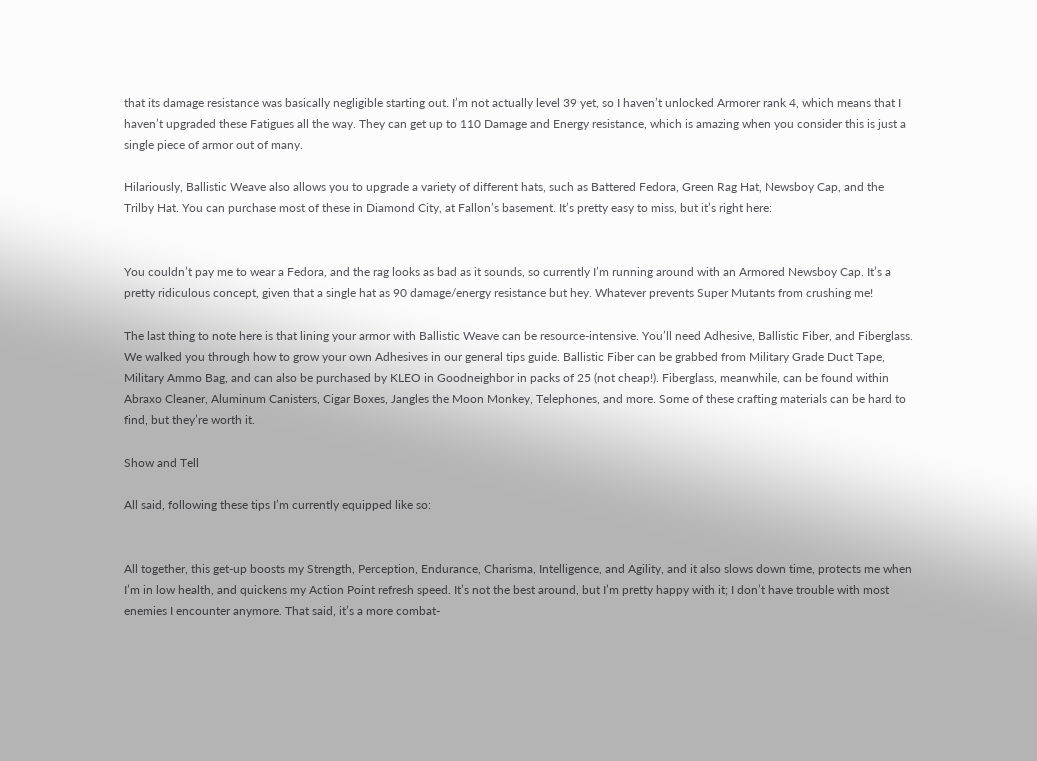that its damage resistance was basically negligible starting out. I’m not actually level 39 yet, so I haven’t unlocked Armorer rank 4, which means that I haven’t upgraded these Fatigues all the way. They can get up to 110 Damage and Energy resistance, which is amazing when you consider this is just a single piece of armor out of many.

Hilariously, Ballistic Weave also allows you to upgrade a variety of different hats, such as Battered Fedora, Green Rag Hat, Newsboy Cap, and the Trilby Hat. You can purchase most of these in Diamond City, at Fallon’s basement. It’s pretty easy to miss, but it’s right here:


You couldn’t pay me to wear a Fedora, and the rag looks as bad as it sounds, so currently I’m running around with an Armored Newsboy Cap. It’s a pretty ridiculous concept, given that a single hat as 90 damage/energy resistance but hey. Whatever prevents Super Mutants from crushing me!

The last thing to note here is that lining your armor with Ballistic Weave can be resource-intensive. You’ll need Adhesive, Ballistic Fiber, and Fiberglass. We walked you through how to grow your own Adhesives in our general tips guide. Ballistic Fiber can be grabbed from Military Grade Duct Tape, Military Ammo Bag, and can also be purchased by KLEO in Goodneighbor in packs of 25 (not cheap!). Fiberglass, meanwhile, can be found within Abraxo Cleaner, Aluminum Canisters, Cigar Boxes, Jangles the Moon Monkey, Telephones, and more. Some of these crafting materials can be hard to find, but they’re worth it.

Show and Tell

All said, following these tips I’m currently equipped like so:


All together, this get-up boosts my Strength, Perception, Endurance, Charisma, Intelligence, and Agility, and it also slows down time, protects me when I’m in low health, and quickens my Action Point refresh speed. It’s not the best around, but I’m pretty happy with it; I don’t have trouble with most enemies I encounter anymore. That said, it’s a more combat-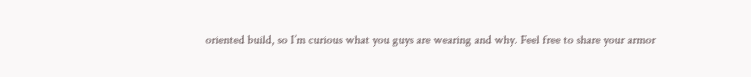oriented build, so I’m curious what you guys are wearing and why. Feel free to share your armor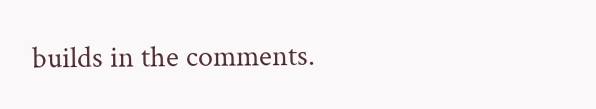builds in the comments.